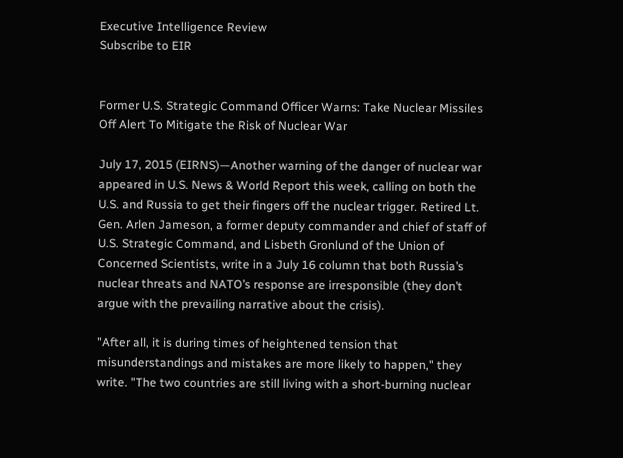Executive Intelligence Review
Subscribe to EIR


Former U.S. Strategic Command Officer Warns: Take Nuclear Missiles Off Alert To Mitigate the Risk of Nuclear War

July 17, 2015 (EIRNS)—Another warning of the danger of nuclear war appeared in U.S. News & World Report this week, calling on both the U.S. and Russia to get their fingers off the nuclear trigger. Retired Lt. Gen. Arlen Jameson, a former deputy commander and chief of staff of U.S. Strategic Command, and Lisbeth Gronlund of the Union of Concerned Scientists, write in a July 16 column that both Russia’s nuclear threats and NATO’s response are irresponsible (they don’t argue with the prevailing narrative about the crisis).

"After all, it is during times of heightened tension that misunderstandings and mistakes are more likely to happen," they write. "The two countries are still living with a short-burning nuclear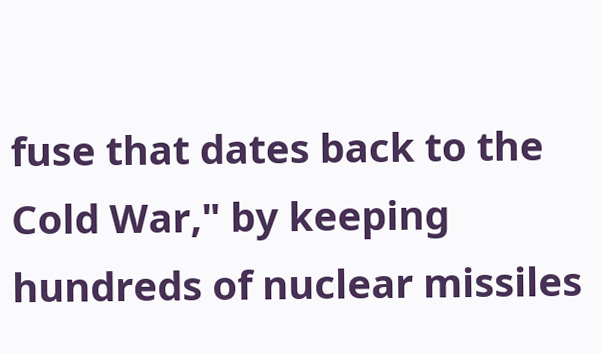fuse that dates back to the Cold War," by keeping hundreds of nuclear missiles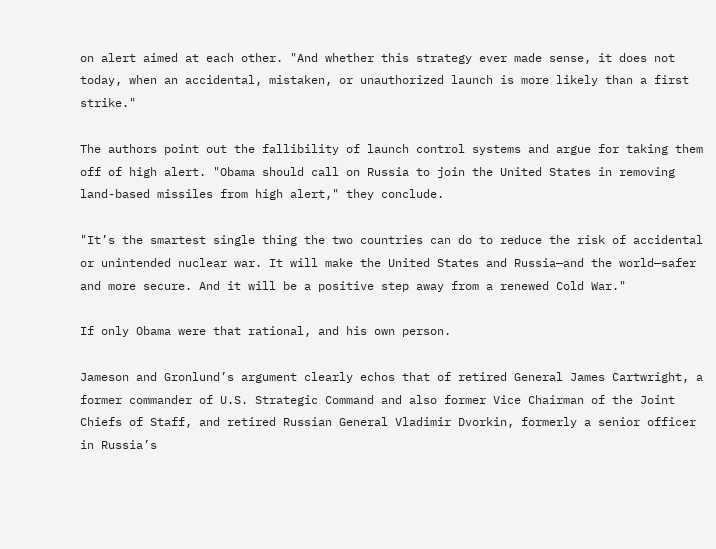on alert aimed at each other. "And whether this strategy ever made sense, it does not today, when an accidental, mistaken, or unauthorized launch is more likely than a first strike."

The authors point out the fallibility of launch control systems and argue for taking them off of high alert. "Obama should call on Russia to join the United States in removing land-based missiles from high alert," they conclude.

"It’s the smartest single thing the two countries can do to reduce the risk of accidental or unintended nuclear war. It will make the United States and Russia—and the world—safer and more secure. And it will be a positive step away from a renewed Cold War."

If only Obama were that rational, and his own person.

Jameson and Gronlund’s argument clearly echos that of retired General James Cartwright, a former commander of U.S. Strategic Command and also former Vice Chairman of the Joint Chiefs of Staff, and retired Russian General Vladimir Dvorkin, formerly a senior officer in Russia’s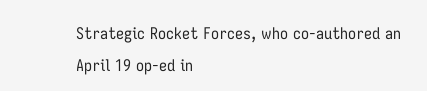Strategic Rocket Forces, who co-authored an April 19 op-ed in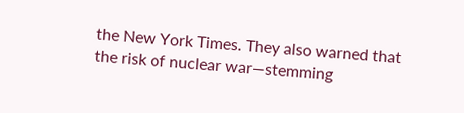the New York Times. They also warned that the risk of nuclear war—stemming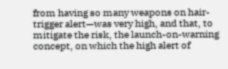from having so many weapons on hair-trigger alert—was very high, and that, to mitigate the risk, the launch-on-warning concept, on which the high alert of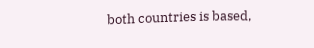both countries is based,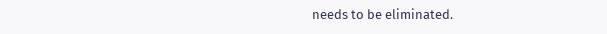needs to be eliminated.